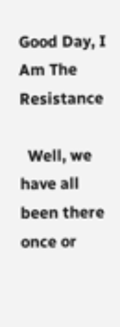Good Day, I Am The Resistance

  Well, we have all been there once or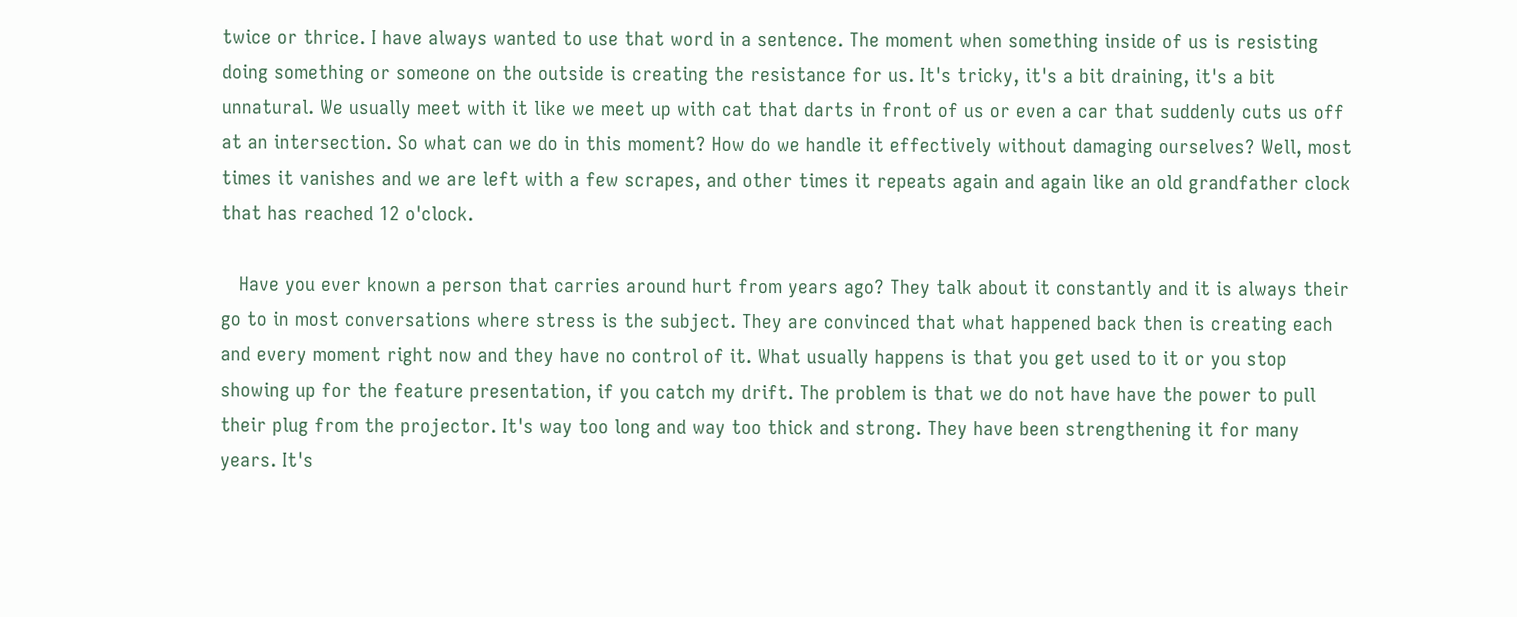twice or thrice. I have always wanted to use that word in a sentence. The moment when something inside of us is resisting doing something or someone on the outside is creating the resistance for us. It's tricky, it's a bit draining, it's a bit unnatural. We usually meet with it like we meet up with cat that darts in front of us or even a car that suddenly cuts us off at an intersection. So what can we do in this moment? How do we handle it effectively without damaging ourselves? Well, most times it vanishes and we are left with a few scrapes, and other times it repeats again and again like an old grandfather clock that has reached 12 o'clock.

   Have you ever known a person that carries around hurt from years ago? They talk about it constantly and it is always their go to in most conversations where stress is the subject. They are convinced that what happened back then is creating each and every moment right now and they have no control of it. What usually happens is that you get used to it or you stop showing up for the feature presentation, if you catch my drift. The problem is that we do not have have the power to pull their plug from the projector. It's way too long and way too thick and strong. They have been strengthening it for many years. It's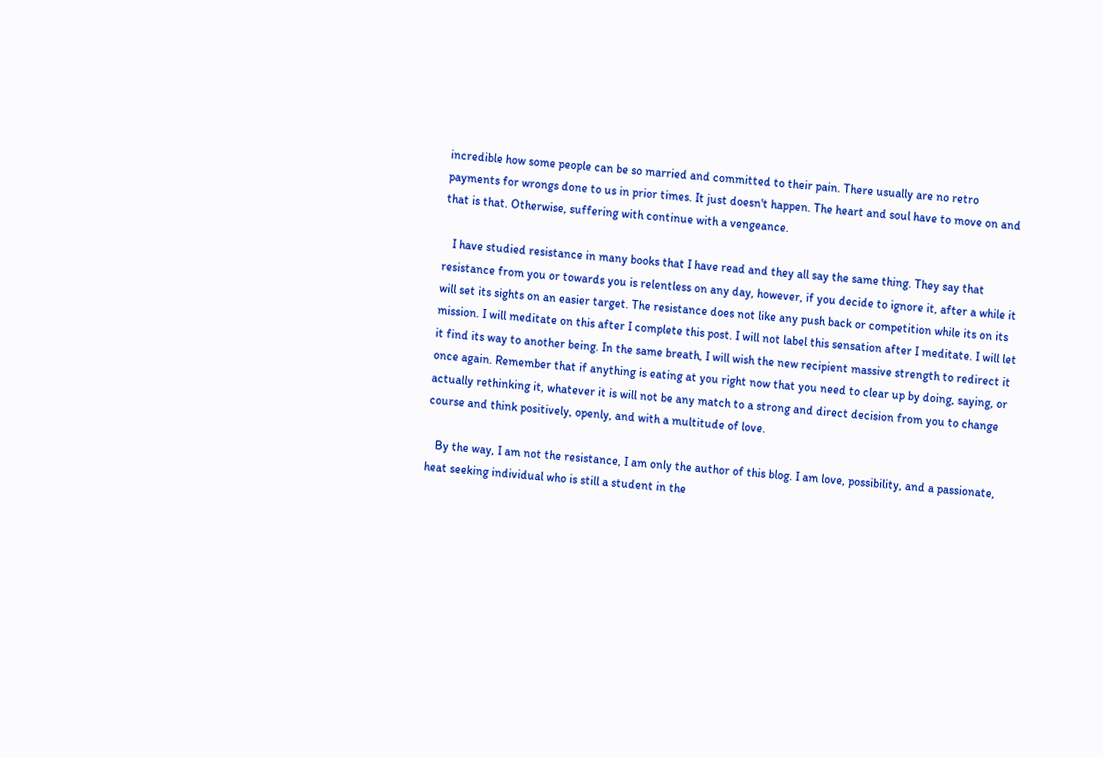incredible how some people can be so married and committed to their pain. There usually are no retro payments for wrongs done to us in prior times. It just doesn't happen. The heart and soul have to move on and that is that. Otherwise, suffering with continue with a vengeance.

   I have studied resistance in many books that I have read and they all say the same thing. They say that resistance from you or towards you is relentless on any day, however, if you decide to ignore it, after a while it will set its sights on an easier target. The resistance does not like any push back or competition while its on its mission. I will meditate on this after I complete this post. I will not label this sensation after I meditate. I will let it find its way to another being. In the same breath, I will wish the new recipient massive strength to redirect it once again. Remember that if anything is eating at you right now that you need to clear up by doing, saying, or actually rethinking it, whatever it is will not be any match to a strong and direct decision from you to change course and think positively, openly, and with a multitude of love.

   By the way, I am not the resistance, I am only the author of this blog. I am love, possibility, and a passionate, heat seeking individual who is still a student in the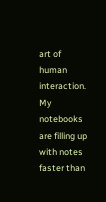art of human interaction. My notebooks are filling up with notes faster than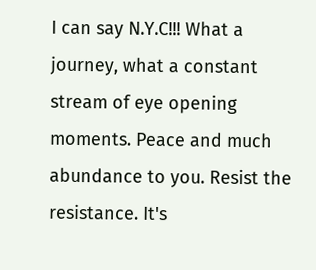I can say N.Y.C!!! What a journey, what a constant stream of eye opening moments. Peace and much abundance to you. Resist the resistance. It's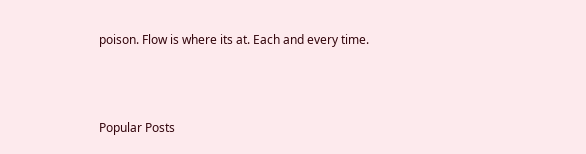poison. Flow is where its at. Each and every time.



Popular Posts